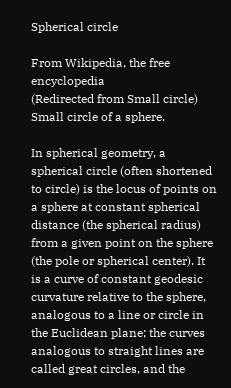Spherical circle

From Wikipedia, the free encyclopedia
(Redirected from Small circle)
Small circle of a sphere.

In spherical geometry, a spherical circle (often shortened to circle) is the locus of points on a sphere at constant spherical distance (the spherical radius) from a given point on the sphere (the pole or spherical center). It is a curve of constant geodesic curvature relative to the sphere, analogous to a line or circle in the Euclidean plane; the curves analogous to straight lines are called great circles, and the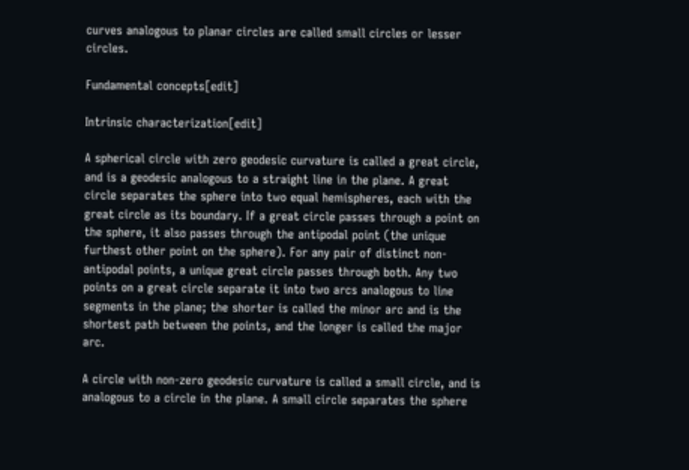curves analogous to planar circles are called small circles or lesser circles.

Fundamental concepts[edit]

Intrinsic characterization[edit]

A spherical circle with zero geodesic curvature is called a great circle, and is a geodesic analogous to a straight line in the plane. A great circle separates the sphere into two equal hemispheres, each with the great circle as its boundary. If a great circle passes through a point on the sphere, it also passes through the antipodal point (the unique furthest other point on the sphere). For any pair of distinct non-antipodal points, a unique great circle passes through both. Any two points on a great circle separate it into two arcs analogous to line segments in the plane; the shorter is called the minor arc and is the shortest path between the points, and the longer is called the major arc.

A circle with non-zero geodesic curvature is called a small circle, and is analogous to a circle in the plane. A small circle separates the sphere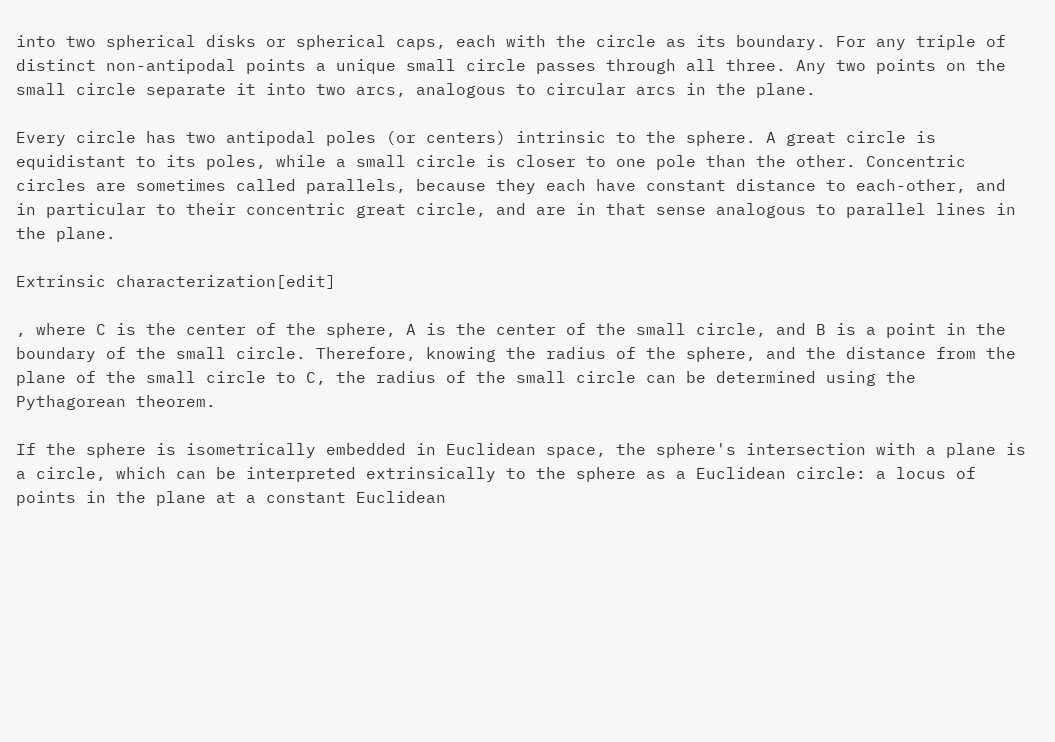into two spherical disks or spherical caps, each with the circle as its boundary. For any triple of distinct non-antipodal points a unique small circle passes through all three. Any two points on the small circle separate it into two arcs, analogous to circular arcs in the plane.

Every circle has two antipodal poles (or centers) intrinsic to the sphere. A great circle is equidistant to its poles, while a small circle is closer to one pole than the other. Concentric circles are sometimes called parallels, because they each have constant distance to each-other, and in particular to their concentric great circle, and are in that sense analogous to parallel lines in the plane.

Extrinsic characterization[edit]

, where C is the center of the sphere, A is the center of the small circle, and B is a point in the boundary of the small circle. Therefore, knowing the radius of the sphere, and the distance from the plane of the small circle to C, the radius of the small circle can be determined using the Pythagorean theorem.

If the sphere is isometrically embedded in Euclidean space, the sphere's intersection with a plane is a circle, which can be interpreted extrinsically to the sphere as a Euclidean circle: a locus of points in the plane at a constant Euclidean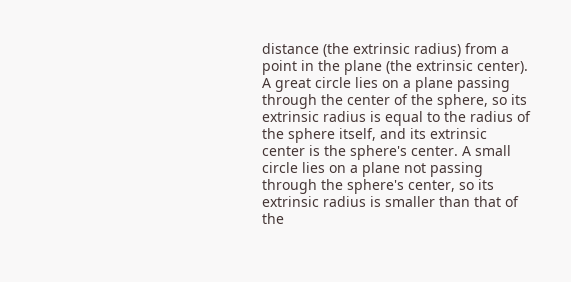distance (the extrinsic radius) from a point in the plane (the extrinsic center). A great circle lies on a plane passing through the center of the sphere, so its extrinsic radius is equal to the radius of the sphere itself, and its extrinsic center is the sphere's center. A small circle lies on a plane not passing through the sphere's center, so its extrinsic radius is smaller than that of the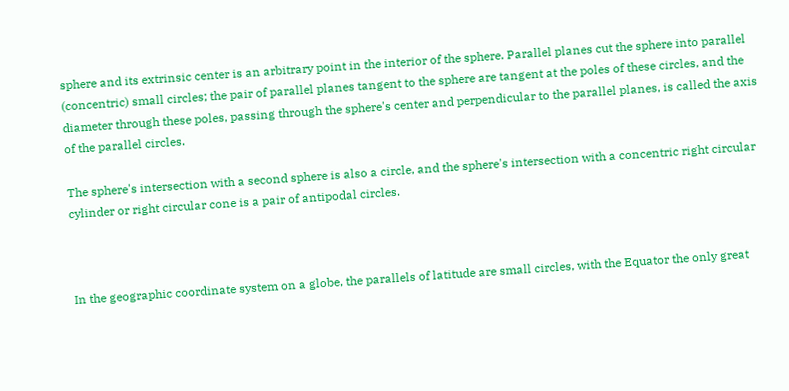sphere and its extrinsic center is an arbitrary point in the interior of the sphere. Parallel planes cut the sphere into parallel (concentric) small circles; the pair of parallel planes tangent to the sphere are tangent at the poles of these circles, and the diameter through these poles, passing through the sphere's center and perpendicular to the parallel planes, is called the axis of the parallel circles.

The sphere's intersection with a second sphere is also a circle, and the sphere's intersection with a concentric right circular cylinder or right circular cone is a pair of antipodal circles.



In the geographic coordinate system on a globe, the parallels of latitude are small circles, with the Equator the only great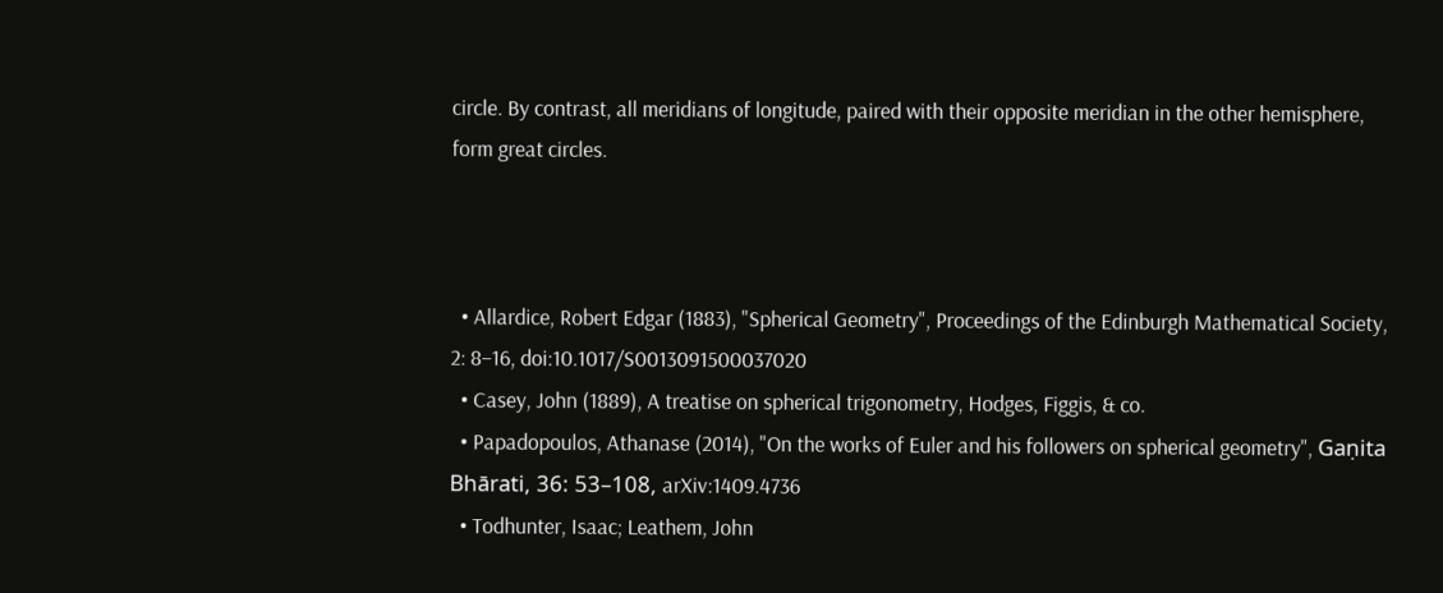circle. By contrast, all meridians of longitude, paired with their opposite meridian in the other hemisphere, form great circles.



  • Allardice, Robert Edgar (1883), "Spherical Geometry", Proceedings of the Edinburgh Mathematical Society, 2: 8–16, doi:10.1017/S0013091500037020
  • Casey, John (1889), A treatise on spherical trigonometry, Hodges, Figgis, & co.
  • Papadopoulos, Athanase (2014), "On the works of Euler and his followers on spherical geometry", Gaṇita Bhārati, 36: 53–108, arXiv:1409.4736
  • Todhunter, Isaac; Leathem, John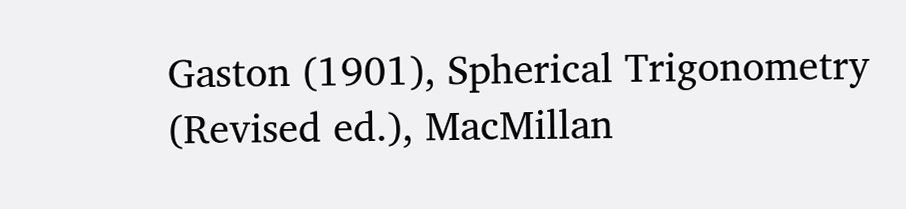Gaston (1901), Spherical Trigonometry (Revised ed.), MacMillan